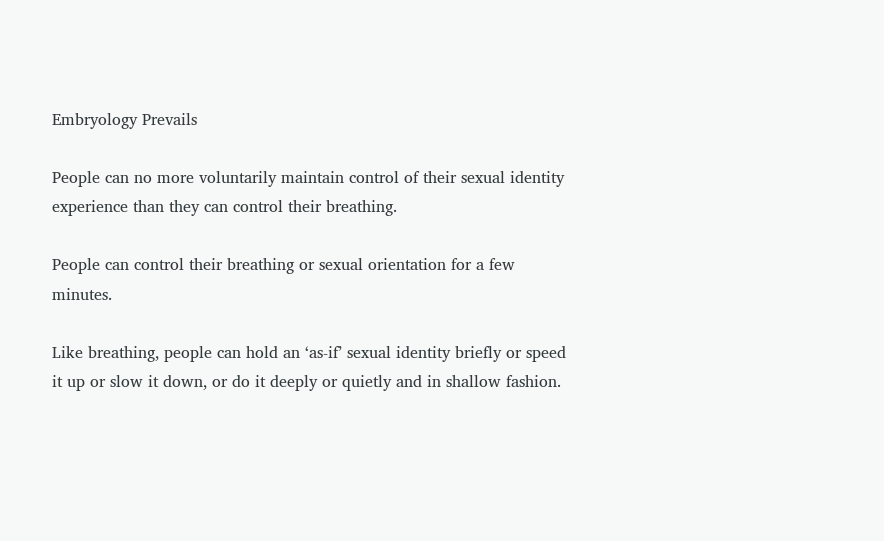Embryology Prevails

People can no more voluntarily maintain control of their sexual identity experience than they can control their breathing.

People can control their breathing or sexual orientation for a few minutes.

Like breathing, people can hold an ‘as-if’ sexual identity briefly or speed it up or slow it down, or do it deeply or quietly and in shallow fashion.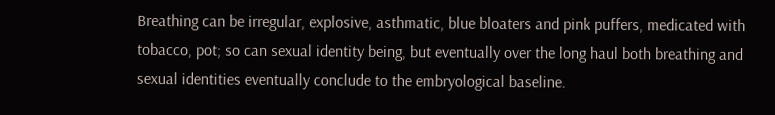Breathing can be irregular, explosive, asthmatic, blue bloaters and pink puffers, medicated with tobacco, pot; so can sexual identity being, but eventually over the long haul both breathing and sexual identities eventually conclude to the embryological baseline.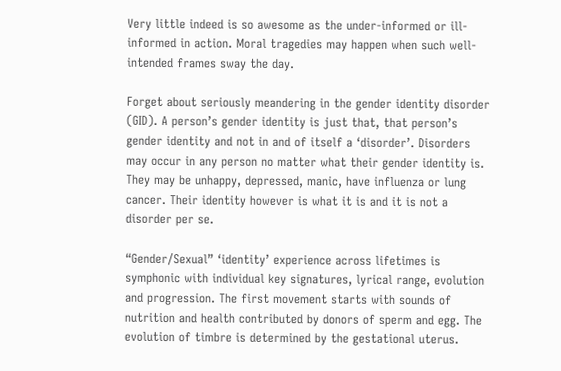Very little indeed is so awesome as the under-informed or ill-informed in action. Moral tragedies may happen when such well-intended frames sway the day.

Forget about seriously meandering in the gender identity disorder (GID). A person’s gender identity is just that, that person’s gender identity and not in and of itself a ‘disorder’. Disorders may occur in any person no matter what their gender identity is. They may be unhappy, depressed, manic, have influenza or lung cancer. Their identity however is what it is and it is not a disorder per se.

“Gender/Sexual” ‘identity’ experience across lifetimes is symphonic with individual key signatures, lyrical range, evolution and progression. The first movement starts with sounds of nutrition and health contributed by donors of sperm and egg. The evolution of timbre is determined by the gestational uterus.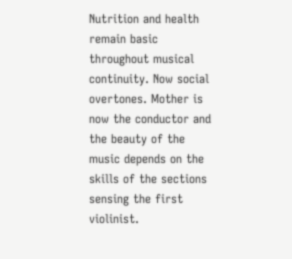Nutrition and health remain basic throughout musical continuity. Now social overtones. Mother is now the conductor and the beauty of the music depends on the skills of the sections sensing the first violinist.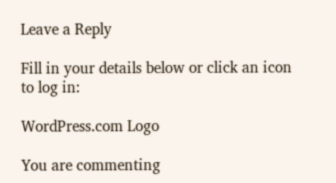Leave a Reply

Fill in your details below or click an icon to log in:

WordPress.com Logo

You are commenting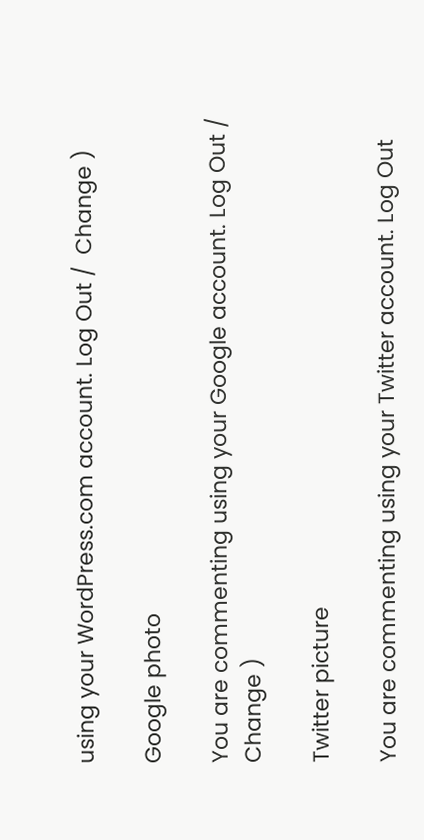using your WordPress.com account. Log Out /  Change )

Google photo

You are commenting using your Google account. Log Out /  Change )

Twitter picture

You are commenting using your Twitter account. Log Out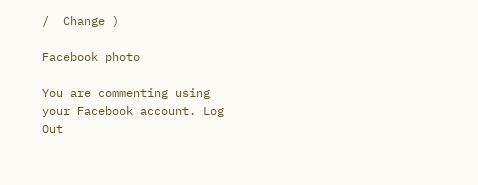/  Change )

Facebook photo

You are commenting using your Facebook account. Log Out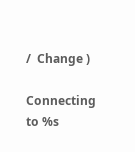/  Change )

Connecting to %s